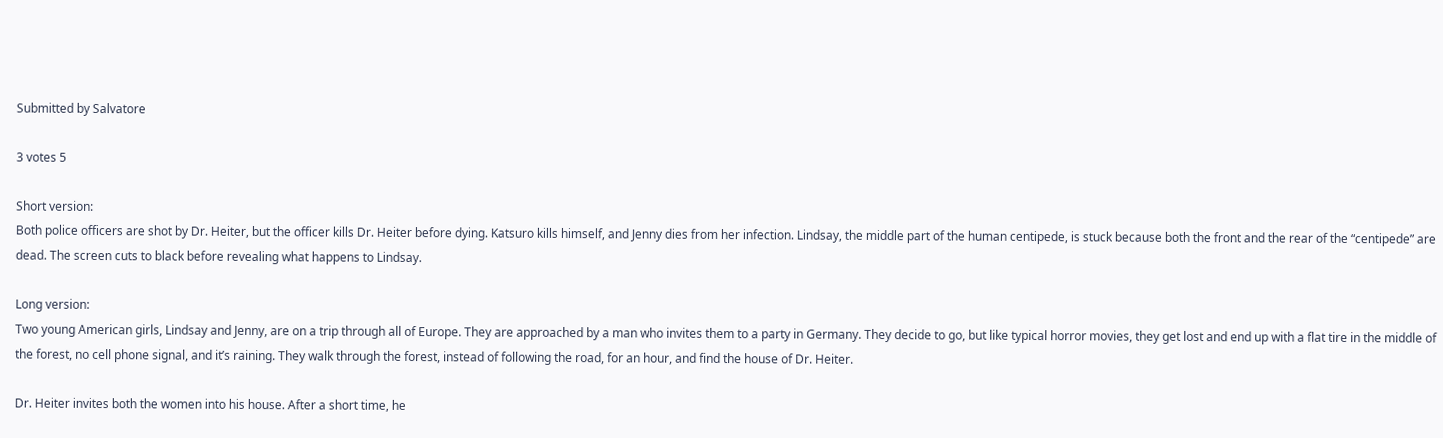Submitted by Salvatore

3 votes 5

Short version:
Both police officers are shot by Dr. Heiter, but the officer kills Dr. Heiter before dying. Katsuro kills himself, and Jenny dies from her infection. Lindsay, the middle part of the human centipede, is stuck because both the front and the rear of the “centipede” are dead. The screen cuts to black before revealing what happens to Lindsay.

Long version:
Two young American girls, Lindsay and Jenny, are on a trip through all of Europe. They are approached by a man who invites them to a party in Germany. They decide to go, but like typical horror movies, they get lost and end up with a flat tire in the middle of the forest, no cell phone signal, and it’s raining. They walk through the forest, instead of following the road, for an hour, and find the house of Dr. Heiter.

Dr. Heiter invites both the women into his house. After a short time, he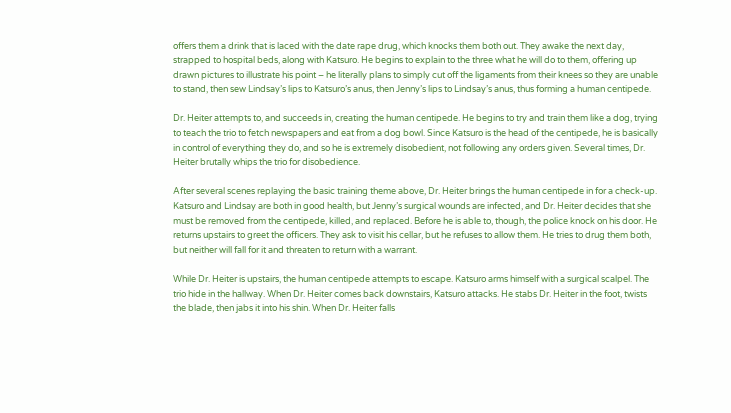offers them a drink that is laced with the date rape drug, which knocks them both out. They awake the next day, strapped to hospital beds, along with Katsuro. He begins to explain to the three what he will do to them, offering up drawn pictures to illustrate his point – he literally plans to simply cut off the ligaments from their knees so they are unable to stand, then sew Lindsay’s lips to Katsuro’s anus, then Jenny’s lips to Lindsay’s anus, thus forming a human centipede.

Dr. Heiter attempts to, and succeeds in, creating the human centipede. He begins to try and train them like a dog, trying to teach the trio to fetch newspapers and eat from a dog bowl. Since Katsuro is the head of the centipede, he is basically in control of everything they do, and so he is extremely disobedient, not following any orders given. Several times, Dr. Heiter brutally whips the trio for disobedience.

After several scenes replaying the basic training theme above, Dr. Heiter brings the human centipede in for a check-up. Katsuro and Lindsay are both in good health, but Jenny’s surgical wounds are infected, and Dr. Heiter decides that she must be removed from the centipede, killed, and replaced. Before he is able to, though, the police knock on his door. He returns upstairs to greet the officers. They ask to visit his cellar, but he refuses to allow them. He tries to drug them both, but neither will fall for it and threaten to return with a warrant.

While Dr. Heiter is upstairs, the human centipede attempts to escape. Katsuro arms himself with a surgical scalpel. The trio hide in the hallway. When Dr. Heiter comes back downstairs, Katsuro attacks. He stabs Dr. Heiter in the foot, twists the blade, then jabs it into his shin. When Dr. Heiter falls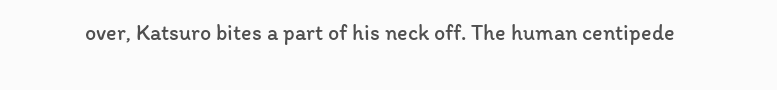over, Katsuro bites a part of his neck off. The human centipede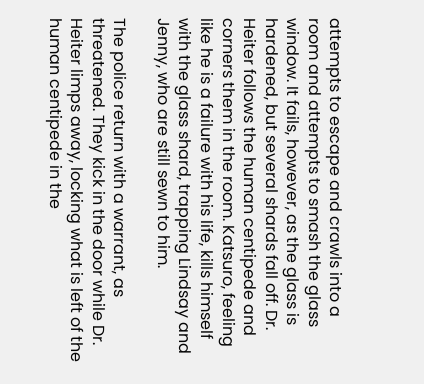attempts to escape and crawls into a room and attempts to smash the glass window. It fails, however, as the glass is hardened, but several shards fall off. Dr. Heiter follows the human centipede and corners them in the room. Katsuro, feeling like he is a failure with his life, kills himself with the glass shard, trapping Lindsay and Jenny, who are still sewn to him.

The police return with a warrant, as threatened. They kick in the door while Dr. Heiter limps away, locking what is left of the human centipede in the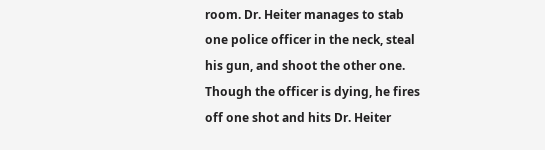room. Dr. Heiter manages to stab one police officer in the neck, steal his gun, and shoot the other one. Though the officer is dying, he fires off one shot and hits Dr. Heiter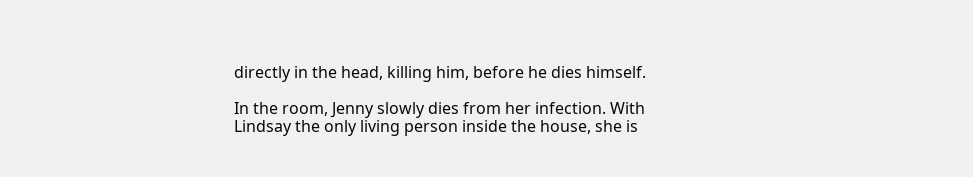directly in the head, killing him, before he dies himself.

In the room, Jenny slowly dies from her infection. With Lindsay the only living person inside the house, she is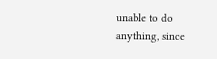unable to do anything, since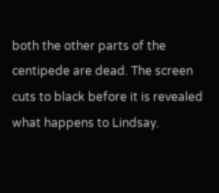both the other parts of the centipede are dead. The screen cuts to black before it is revealed what happens to Lindsay.